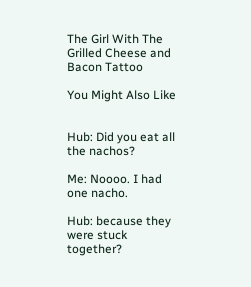The Girl With The Grilled Cheese and Bacon Tattoo

You Might Also Like


Hub: Did you eat all the nachos?

Me: Noooo. I had one nacho.

Hub: because they were stuck together?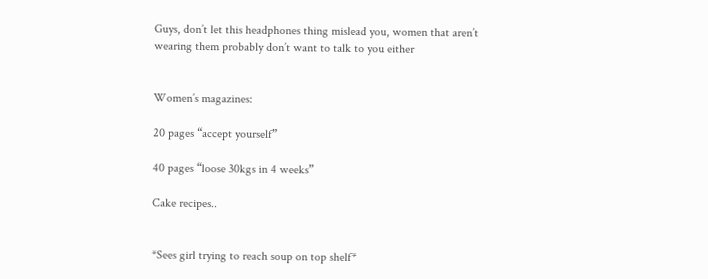Guys, don’t let this headphones thing mislead you, women that aren’t wearing them probably don’t want to talk to you either


Women’s magazines:

20 pages “accept yourself”

40 pages “loose 30kgs in 4 weeks”

Cake recipes..


*Sees girl trying to reach soup on top shelf*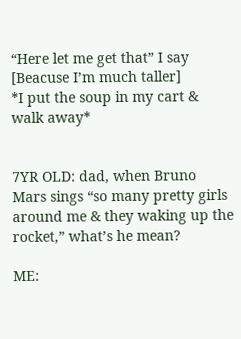“Here let me get that” I say [Beacuse I’m much taller]
*I put the soup in my cart & walk away*


7YR OLD: dad, when Bruno Mars sings “so many pretty girls around me & they waking up the rocket,” what’s he mean?

ME: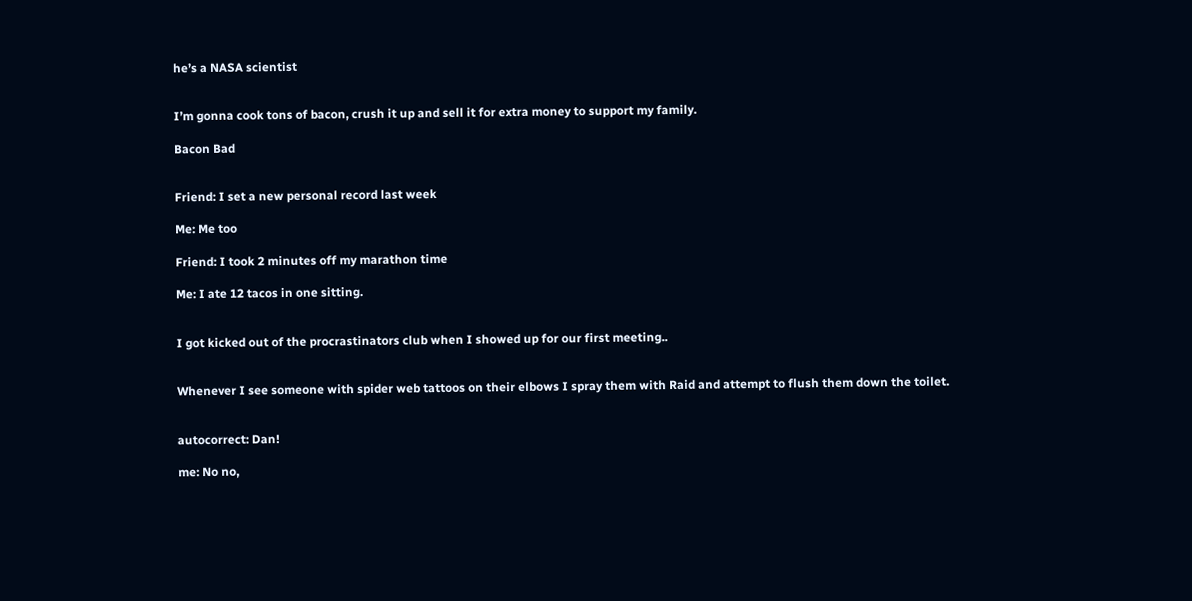he’s a NASA scientist


I’m gonna cook tons of bacon, crush it up and sell it for extra money to support my family.

Bacon Bad


Friend: I set a new personal record last week

Me: Me too

Friend: I took 2 minutes off my marathon time

Me: I ate 12 tacos in one sitting.


I got kicked out of the procrastinators club when I showed up for our first meeting..


Whenever I see someone with spider web tattoos on their elbows I spray them with Raid and attempt to flush them down the toilet.


autocorrect: Dan!

me: No no,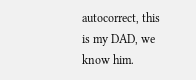autocorrect, this is my DAD, we know him.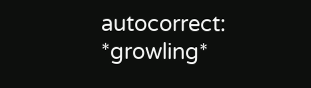autocorrect: *growling*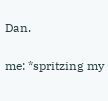Dan.

me: *spritzing my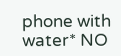phone with water* NO